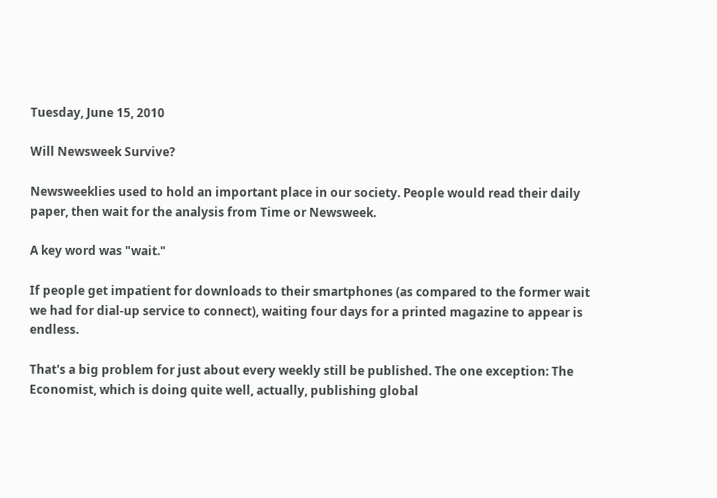Tuesday, June 15, 2010

Will Newsweek Survive?

Newsweeklies used to hold an important place in our society. People would read their daily paper, then wait for the analysis from Time or Newsweek.

A key word was "wait."

If people get impatient for downloads to their smartphones (as compared to the former wait we had for dial-up service to connect), waiting four days for a printed magazine to appear is endless.

That's a big problem for just about every weekly still be published. The one exception: The Economist, which is doing quite well, actually, publishing global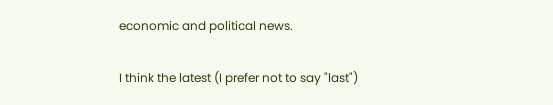economic and political news.

I think the latest (I prefer not to say "last")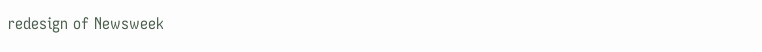redesign of Newsweek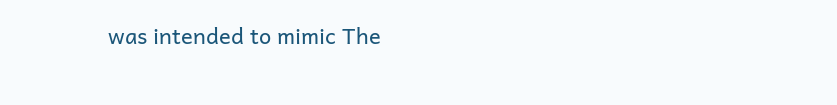was intended to mimic The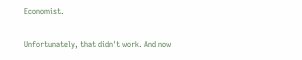Economist.

Unfortunately, that didn't work. And now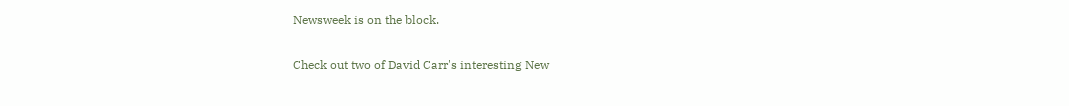Newsweek is on the block.

Check out two of David Carr's interesting New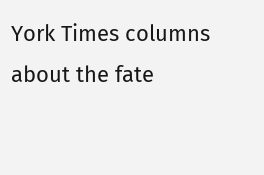York Times columns about the fate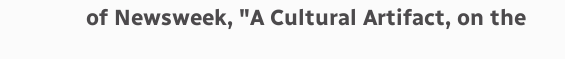of Newsweek, "A Cultural Artifact, on the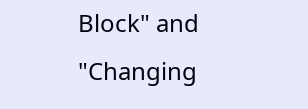Block" and "Changing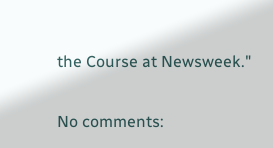the Course at Newsweek."

No comments: